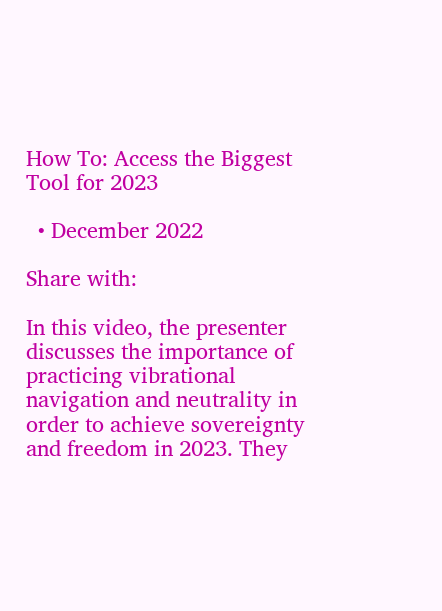How To: Access the Biggest Tool for 2023

  • December 2022

Share with:

In this video, the presenter discusses the importance of practicing vibrational navigation and neutrality in order to achieve sovereignty and freedom in 2023. They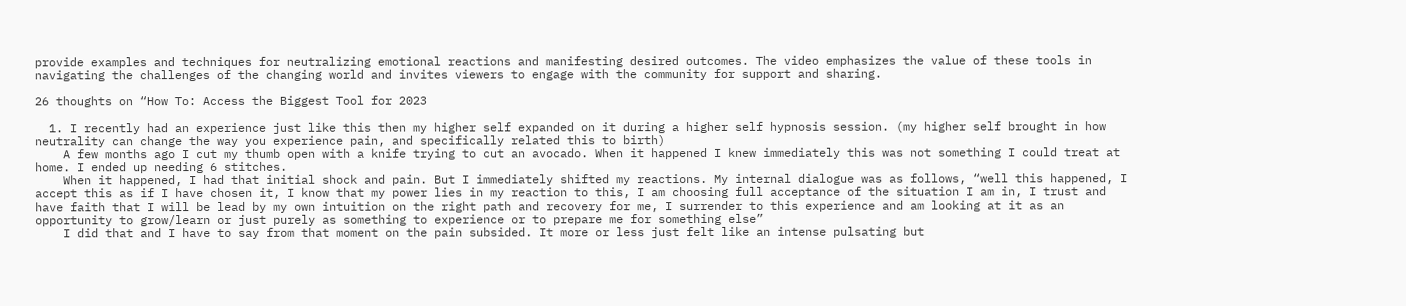provide examples and techniques for neutralizing emotional reactions and manifesting desired outcomes. The video emphasizes the value of these tools in navigating the challenges of the changing world and invites viewers to engage with the community for support and sharing.

26 thoughts on “How To: Access the Biggest Tool for 2023

  1. I recently had an experience just like this then my higher self expanded on it during a higher self hypnosis session. (my higher self brought in how neutrality can change the way you experience pain, and specifically related this to birth)
    A few months ago I cut my thumb open with a knife trying to cut an avocado. When it happened I knew immediately this was not something I could treat at home. I ended up needing 6 stitches.
    When it happened, I had that initial shock and pain. But I immediately shifted my reactions. My internal dialogue was as follows, “well this happened, I accept this as if I have chosen it, I know that my power lies in my reaction to this, I am choosing full acceptance of the situation I am in, I trust and have faith that I will be lead by my own intuition on the right path and recovery for me, I surrender to this experience and am looking at it as an opportunity to grow/learn or just purely as something to experience or to prepare me for something else”
    I did that and I have to say from that moment on the pain subsided. It more or less just felt like an intense pulsating but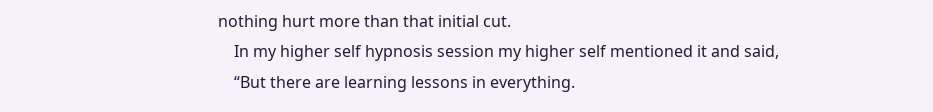nothing hurt more than that initial cut.
    In my higher self hypnosis session my higher self mentioned it and said,
    “But there are learning lessons in everything.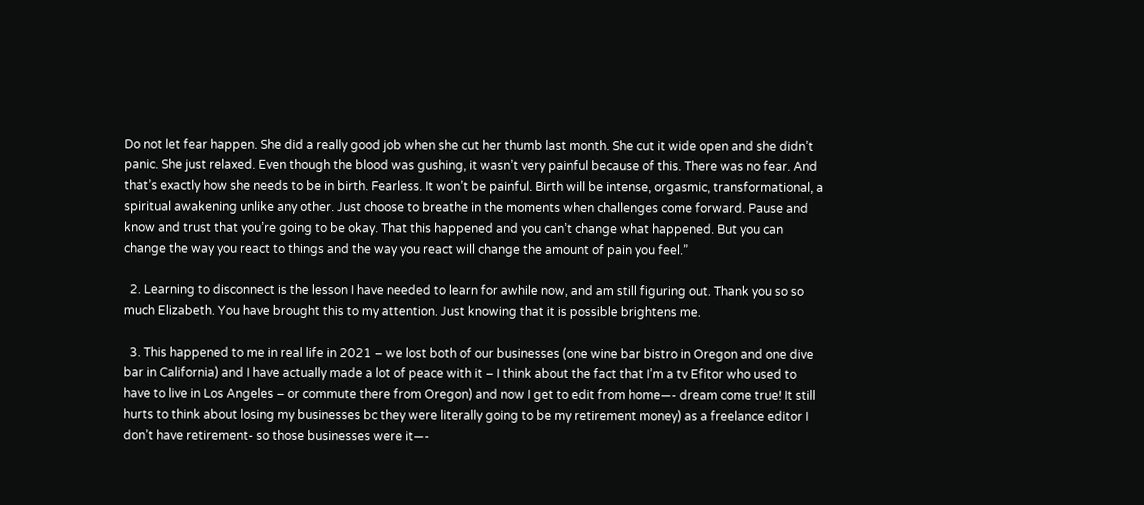Do not let fear happen. She did a really good job when she cut her thumb last month. She cut it wide open and she didn’t panic. She just relaxed. Even though the blood was gushing, it wasn’t very painful because of this. There was no fear. And that’s exactly how she needs to be in birth. Fearless. It won’t be painful. Birth will be intense, orgasmic, transformational, a spiritual awakening unlike any other. Just choose to breathe in the moments when challenges come forward. Pause and know and trust that you’re going to be okay. That this happened and you can’t change what happened. But you can change the way you react to things and the way you react will change the amount of pain you feel.”

  2. Learning to disconnect is the lesson I have needed to learn for awhile now, and am still figuring out. Thank you so so much Elizabeth. You have brought this to my attention. Just knowing that it is possible brightens me.

  3. This happened to me in real life in 2021 – we lost both of our businesses (one wine bar bistro in Oregon and one dive bar in California) and I have actually made a lot of peace with it – I think about the fact that I’m a tv Efitor who used to have to live in Los Angeles – or commute there from Oregon) and now I get to edit from home—- dream come true! It still hurts to think about losing my businesses bc they were literally going to be my retirement money) as a freelance editor I don’t have retirement- so those businesses were it—-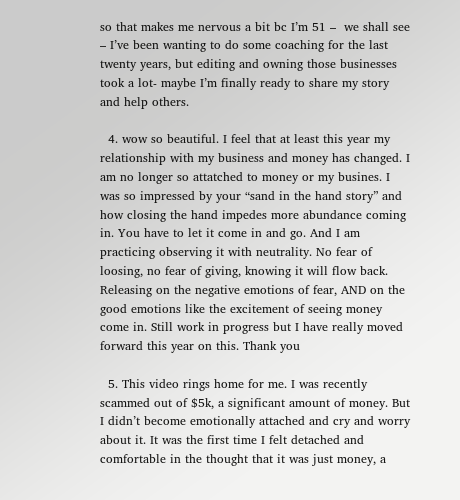so that makes me nervous a bit bc I’m 51 –  we shall see – I’ve been wanting to do some coaching for the last twenty years, but editing and owning those businesses took a lot- maybe I’m finally ready to share my story and help others.

  4. wow so beautiful. I feel that at least this year my relationship with my business and money has changed. I am no longer so attatched to money or my busines. I was so impressed by your “sand in the hand story” and how closing the hand impedes more abundance coming in. You have to let it come in and go. And I am practicing observing it with neutrality. No fear of loosing, no fear of giving, knowing it will flow back. Releasing on the negative emotions of fear, AND on the good emotions like the excitement of seeing money come in. Still work in progress but I have really moved forward this year on this. Thank you

  5. This video rings home for me. I was recently scammed out of $5k, a significant amount of money. But I didn’t become emotionally attached and cry and worry about it. It was the first time I felt detached and comfortable in the thought that it was just money, a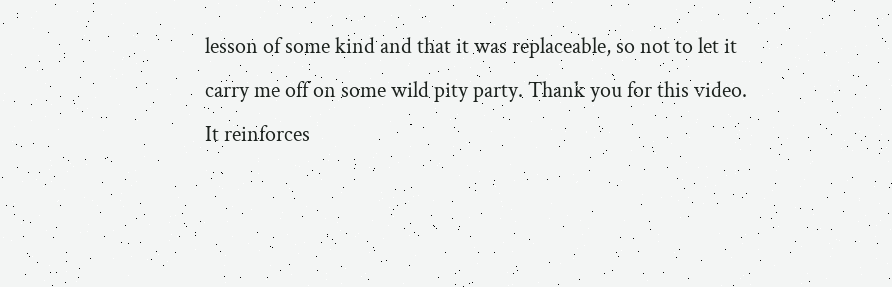lesson of some kind and that it was replaceable, so not to let it carry me off on some wild pity party. Thank you for this video. It reinforces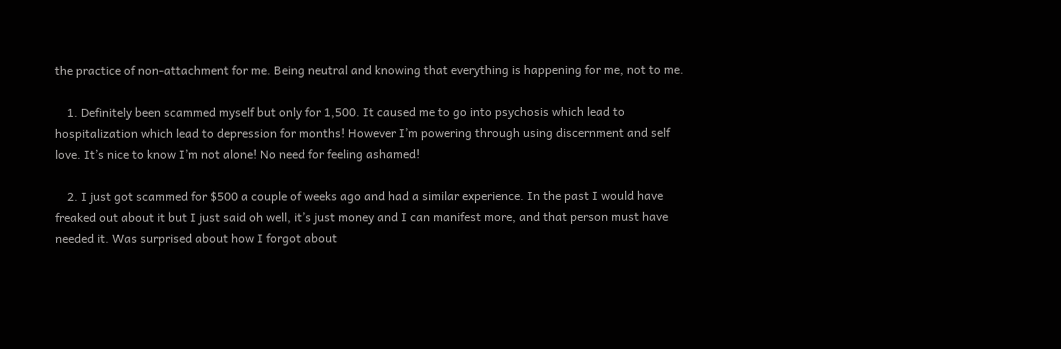the practice of non-attachment for me. Being neutral and knowing that everything is happening for me, not to me.

    1. Definitely been scammed myself but only for 1,500. It caused me to go into psychosis which lead to hospitalization which lead to depression for months! However I’m powering through using discernment and self love. It’s nice to know I’m not alone! No need for feeling ashamed!

    2. I just got scammed for $500 a couple of weeks ago and had a similar experience. In the past I would have freaked out about it but I just said oh well, it’s just money and I can manifest more, and that person must have needed it. Was surprised about how I forgot about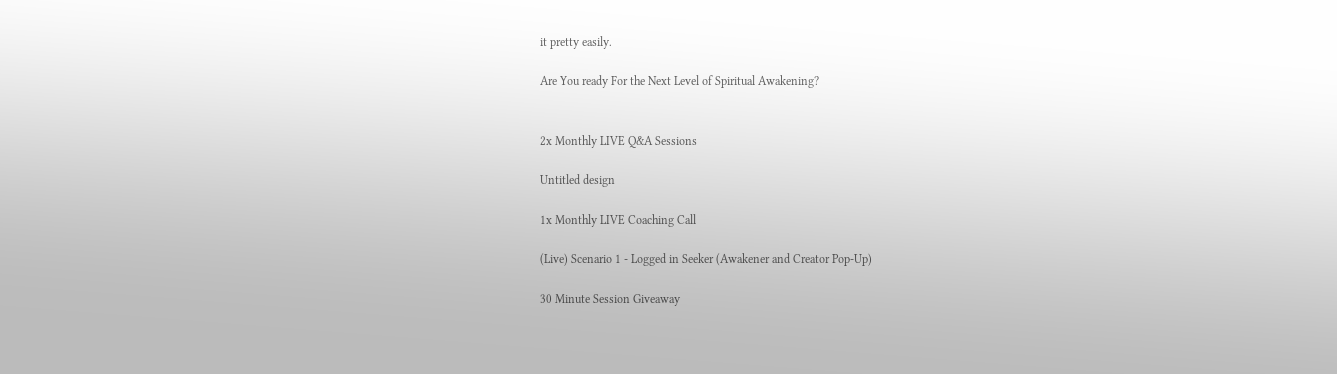it pretty easily.

Are You ready For the Next Level of Spiritual Awakening?


2x Monthly LIVE Q&A Sessions

Untitled design

1x Monthly LIVE Coaching Call

(Live) Scenario 1 - Logged in Seeker (Awakener and Creator Pop-Up)

30 Minute Session Giveaway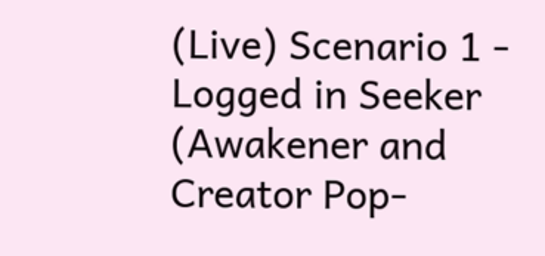(Live) Scenario 1 - Logged in Seeker (Awakener and Creator Pop-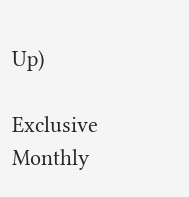Up)

Exclusive Monthly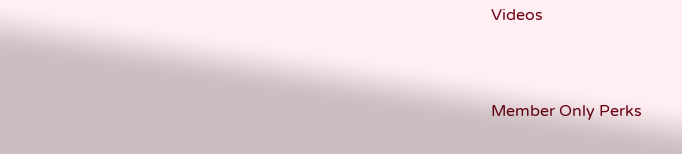Videos


Member Only Perks